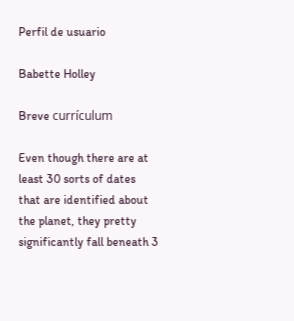Perfil de usuario

Babette Holley

Breve currículum

Even though there are at least 30 sorts of dates that are identified about the planet, they pretty significantly fall beneath 3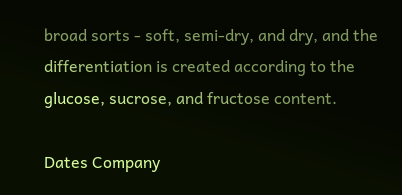broad sorts - soft, semi-dry, and dry, and the differentiation is created according to the glucose, sucrose, and fructose content.

Dates Company